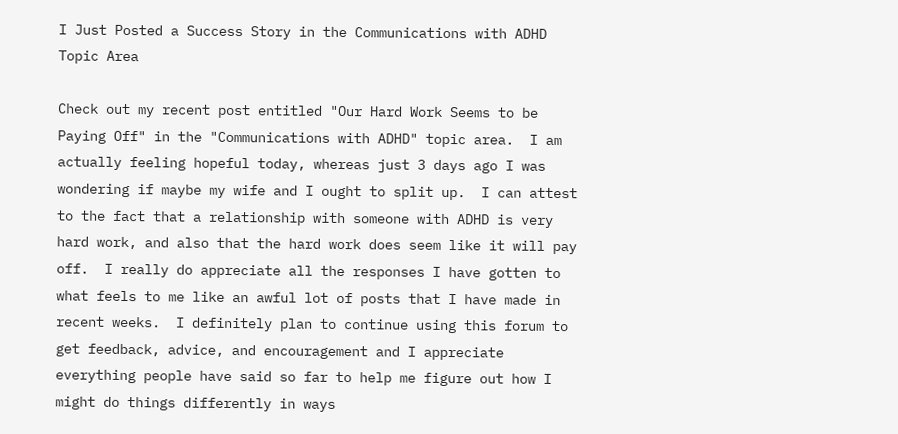I Just Posted a Success Story in the Communications with ADHD Topic Area

Check out my recent post entitled "Our Hard Work Seems to be Paying Off" in the "Communications with ADHD" topic area.  I am actually feeling hopeful today, whereas just 3 days ago I was wondering if maybe my wife and I ought to split up.  I can attest to the fact that a relationship with someone with ADHD is very hard work, and also that the hard work does seem like it will pay off.  I really do appreciate all the responses I have gotten to what feels to me like an awful lot of posts that I have made in recent weeks.  I definitely plan to continue using this forum to get feedback, advice, and encouragement and I appreciate everything people have said so far to help me figure out how I might do things differently in ways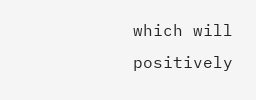which will positively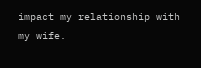impact my relationship with my wife.